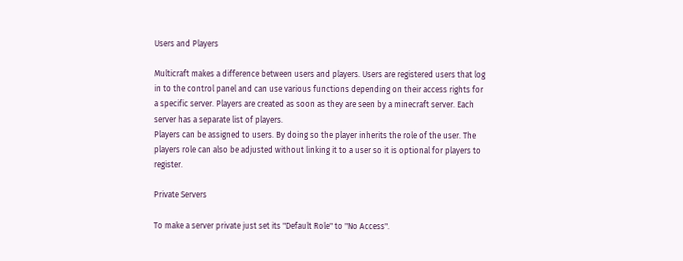Users and Players

Multicraft makes a difference between users and players. Users are registered users that log in to the control panel and can use various functions depending on their access rights for a specific server. Players are created as soon as they are seen by a minecraft server. Each server has a separate list of players.
Players can be assigned to users. By doing so the player inherits the role of the user. The players role can also be adjusted without linking it to a user so it is optional for players to register.

Private Servers

To make a server private just set its "Default Role" to "No Access".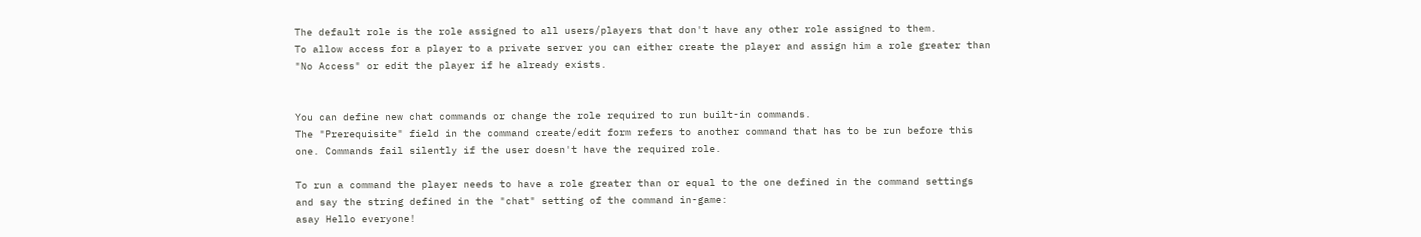The default role is the role assigned to all users/players that don't have any other role assigned to them.
To allow access for a player to a private server you can either create the player and assign him a role greater than "No Access" or edit the player if he already exists.


You can define new chat commands or change the role required to run built-in commands.
The "Prerequisite" field in the command create/edit form refers to another command that has to be run before this one. Commands fail silently if the user doesn't have the required role.

To run a command the player needs to have a role greater than or equal to the one defined in the command settings and say the string defined in the "chat" setting of the command in-game:
asay Hello everyone!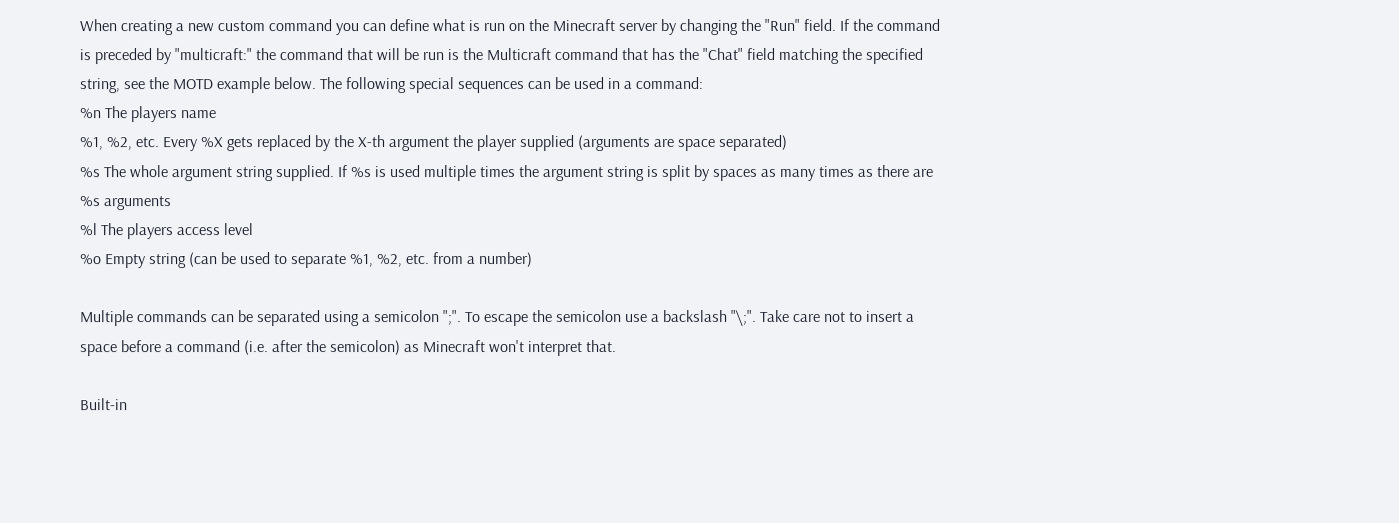When creating a new custom command you can define what is run on the Minecraft server by changing the "Run" field. If the command is preceded by "multicraft:" the command that will be run is the Multicraft command that has the "Chat" field matching the specified string, see the MOTD example below. The following special sequences can be used in a command:
%n The players name
%1, %2, etc. Every %X gets replaced by the X-th argument the player supplied (arguments are space separated)
%s The whole argument string supplied. If %s is used multiple times the argument string is split by spaces as many times as there are %s arguments
%l The players access level
%o Empty string (can be used to separate %1, %2, etc. from a number)

Multiple commands can be separated using a semicolon ";". To escape the semicolon use a backslash "\;". Take care not to insert a space before a command (i.e. after the semicolon) as Minecraft won't interpret that.

Built-in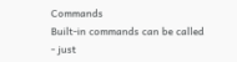Commands
Built-in commands can be called - just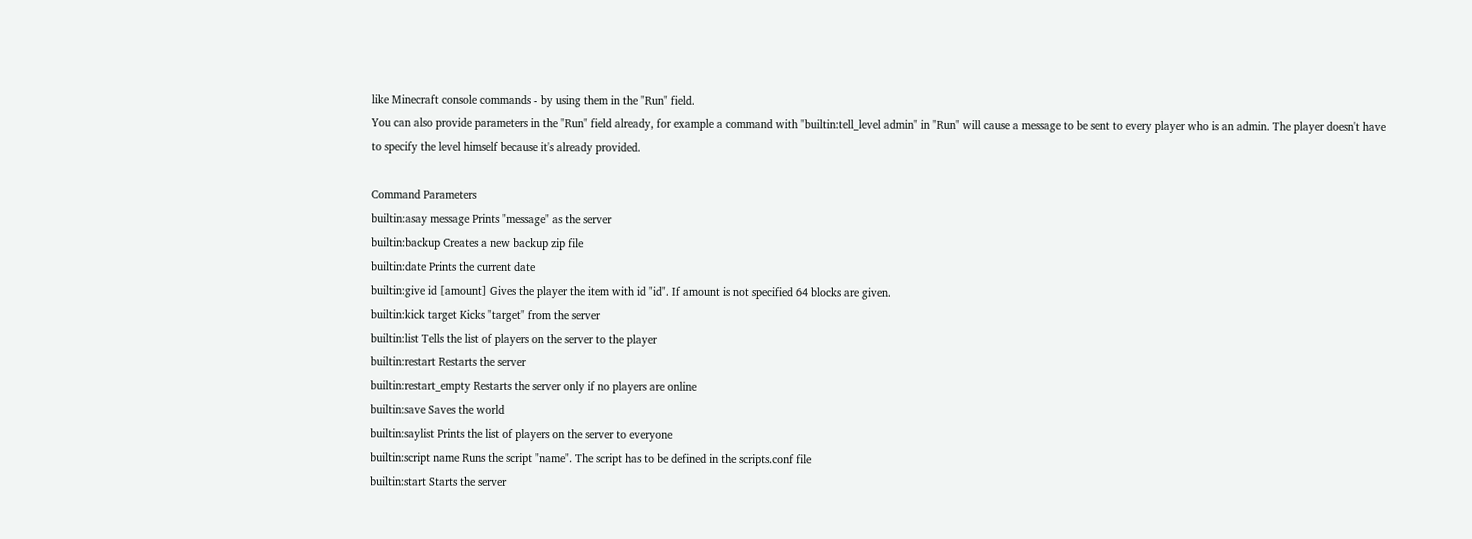like Minecraft console commands - by using them in the "Run" field.
You can also provide parameters in the "Run" field already, for example a command with "builtin:tell_level admin" in "Run" will cause a message to be sent to every player who is an admin. The player doesn't have to specify the level himself because it's already provided.

Command Parameters
builtin:asay message Prints "message" as the server
builtin:backup Creates a new backup zip file
builtin:date Prints the current date
builtin:give id [amount] Gives the player the item with id "id". If amount is not specified 64 blocks are given.
builtin:kick target Kicks "target" from the server
builtin:list Tells the list of players on the server to the player
builtin:restart Restarts the server
builtin:restart_empty Restarts the server only if no players are online
builtin:save Saves the world
builtin:saylist Prints the list of players on the server to everyone
builtin:script name Runs the script "name". The script has to be defined in the scripts.conf file
builtin:start Starts the server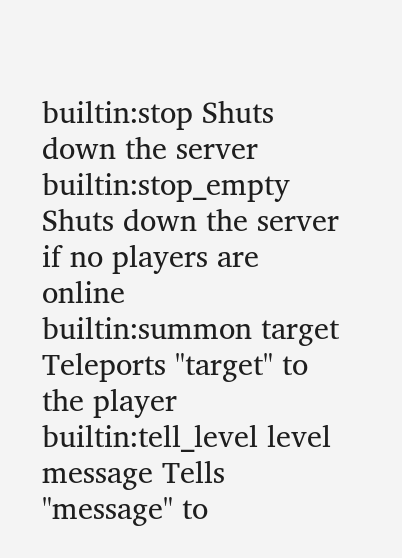builtin:stop Shuts down the server
builtin:stop_empty Shuts down the server if no players are online
builtin:summon target Teleports "target" to the player
builtin:tell_level level message Tells "message" to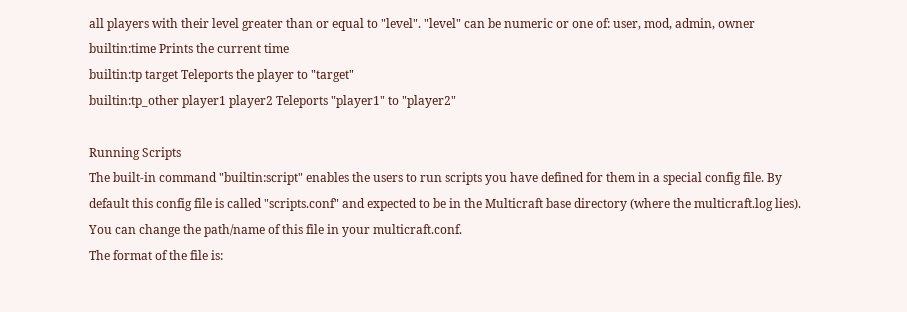all players with their level greater than or equal to "level". "level" can be numeric or one of: user, mod, admin, owner
builtin:time Prints the current time
builtin:tp target Teleports the player to "target"
builtin:tp_other player1 player2 Teleports "player1" to "player2"

Running Scripts
The built-in command "builtin:script" enables the users to run scripts you have defined for them in a special config file. By default this config file is called "scripts.conf" and expected to be in the Multicraft base directory (where the multicraft.log lies). You can change the path/name of this file in your multicraft.conf.
The format of the file is: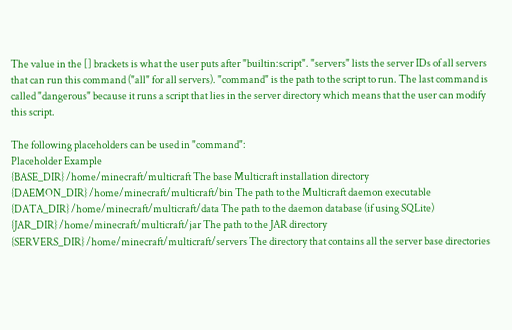The value in the [] brackets is what the user puts after "builtin:script". "servers" lists the server IDs of all servers that can run this command ("all" for all servers). "command" is the path to the script to run. The last command is called "dangerous" because it runs a script that lies in the server directory which means that the user can modify this script.

The following placeholders can be used in "command":
Placeholder Example
{BASE_DIR} /home/minecraft/multicraft The base Multicraft installation directory
{DAEMON_DIR} /home/minecraft/multicraft/bin The path to the Multicraft daemon executable
{DATA_DIR} /home/minecraft/multicraft/data The path to the daemon database (if using SQLite)
{JAR_DIR} /home/minecraft/multicraft/jar The path to the JAR directory
{SERVERS_DIR} /home/minecraft/multicraft/servers The directory that contains all the server base directories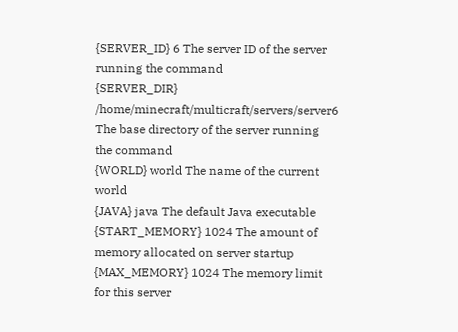{SERVER_ID} 6 The server ID of the server running the command
{SERVER_DIR} /home/minecraft/multicraft/servers/server6 The base directory of the server running the command
{WORLD} world The name of the current world
{JAVA} java The default Java executable
{START_MEMORY} 1024 The amount of memory allocated on server startup
{MAX_MEMORY} 1024 The memory limit for this server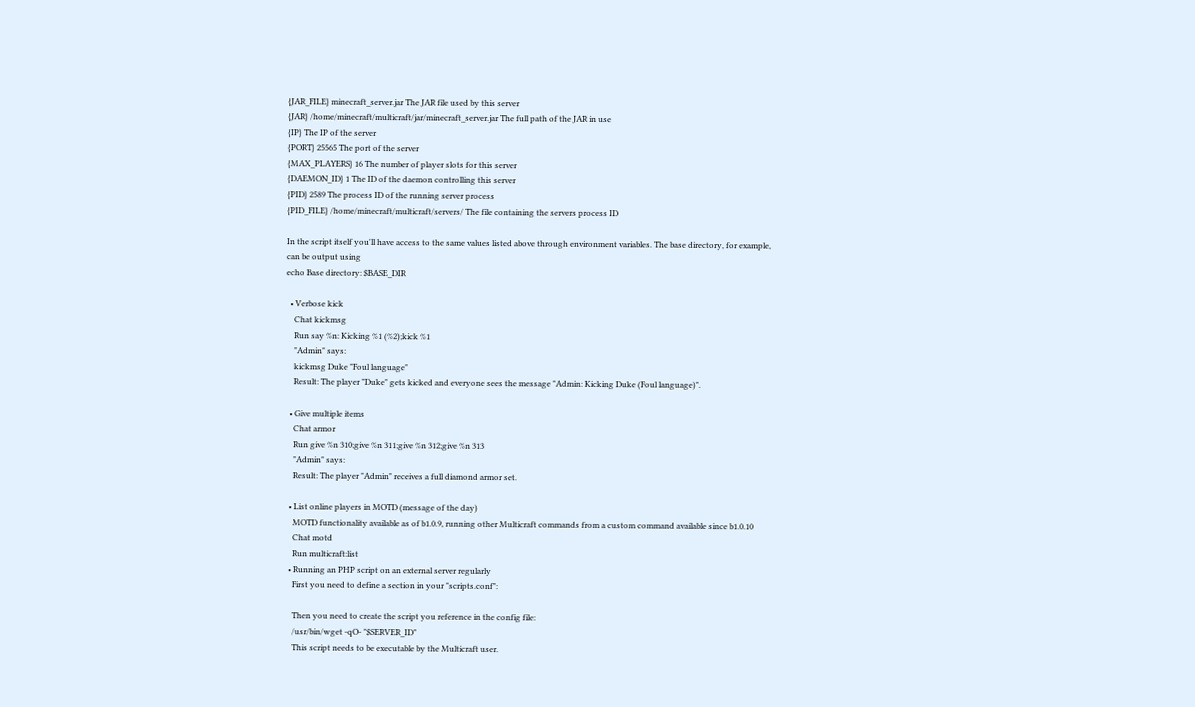{JAR_FILE} minecraft_server.jar The JAR file used by this server
{JAR} /home/minecraft/multicraft/jar/minecraft_server.jar The full path of the JAR in use
{IP} The IP of the server
{PORT} 25565 The port of the server
{MAX_PLAYERS} 16 The number of player slots for this server
{DAEMON_ID} 1 The ID of the daemon controlling this server
{PID} 2589 The process ID of the running server process
{PID_FILE} /home/minecraft/multicraft/servers/ The file containing the servers process ID

In the script itself you'll have access to the same values listed above through environment variables. The base directory, for example, can be output using
echo Base directory: $BASE_DIR

  • Verbose kick
    Chat kickmsg
    Run say %n: Kicking %1 (%2);kick %1
    "Admin" says:
    kickmsg Duke "Foul language"
    Result: The player "Duke" gets kicked and everyone sees the message "Admin: Kicking Duke (Foul language)".

  • Give multiple items
    Chat armor
    Run give %n 310;give %n 311;give %n 312;give %n 313
    "Admin" says:
    Result: The player "Admin" receives a full diamond armor set.

  • List online players in MOTD (message of the day)
    MOTD functionality available as of b1.0.9, running other Multicraft commands from a custom command available since b1.0.10
    Chat motd
    Run multicraft:list
  • Running an PHP script on an external server regularly
    First you need to define a section in your "scripts.conf":

    Then you need to create the script you reference in the config file:
    /usr/bin/wget -qO- "$SERVER_ID"
    This script needs to be executable by the Multicraft user.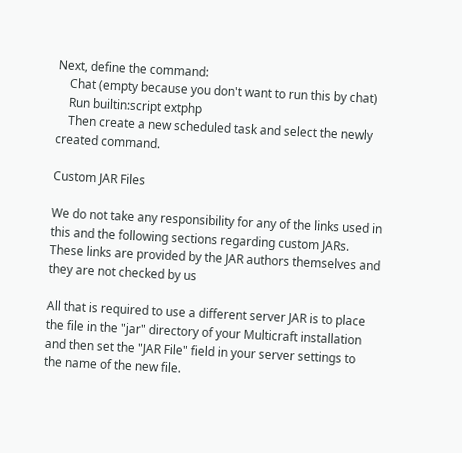Next, define the command:
    Chat (empty because you don't want to run this by chat)
    Run builtin:script extphp
    Then create a new scheduled task and select the newly created command.

Custom JAR Files

We do not take any responsibility for any of the links used in this and the following sections regarding custom JARs. These links are provided by the JAR authors themselves and they are not checked by us

All that is required to use a different server JAR is to place the file in the "jar" directory of your Multicraft installation and then set the "JAR File" field in your server settings to the name of the new file.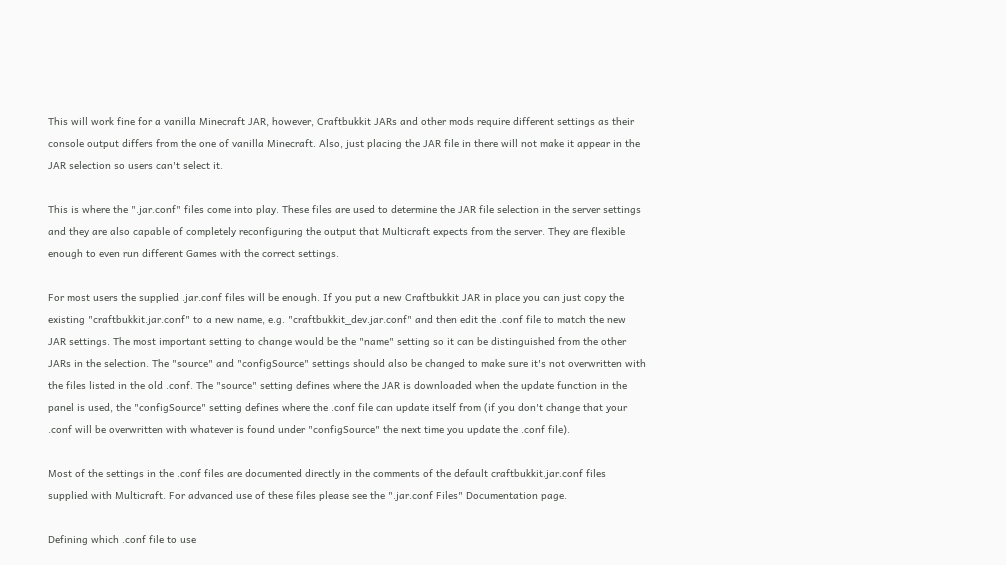This will work fine for a vanilla Minecraft JAR, however, Craftbukkit JARs and other mods require different settings as their console output differs from the one of vanilla Minecraft. Also, just placing the JAR file in there will not make it appear in the JAR selection so users can't select it.

This is where the ".jar.conf" files come into play. These files are used to determine the JAR file selection in the server settings and they are also capable of completely reconfiguring the output that Multicraft expects from the server. They are flexible enough to even run different Games with the correct settings.

For most users the supplied .jar.conf files will be enough. If you put a new Craftbukkit JAR in place you can just copy the existing "craftbukkit.jar.conf" to a new name, e.g. "craftbukkit_dev.jar.conf" and then edit the .conf file to match the new JAR settings. The most important setting to change would be the "name" setting so it can be distinguished from the other JARs in the selection. The "source" and "configSource" settings should also be changed to make sure it's not overwritten with the files listed in the old .conf. The "source" setting defines where the JAR is downloaded when the update function in the panel is used, the "configSource" setting defines where the .conf file can update itself from (if you don't change that your .conf will be overwritten with whatever is found under "configSource" the next time you update the .conf file).

Most of the settings in the .conf files are documented directly in the comments of the default craftbukkit.jar.conf files supplied with Multicraft. For advanced use of these files please see the ".jar.conf Files" Documentation page.

Defining which .conf file to use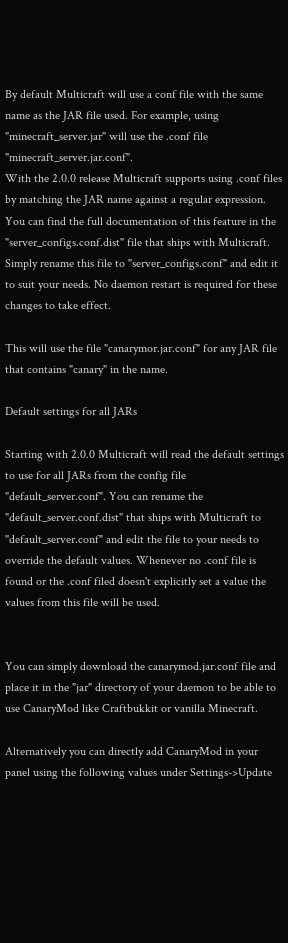By default Multicraft will use a conf file with the same name as the JAR file used. For example, using "minecraft_server.jar" will use the .conf file "minecraft_server.jar.conf".
With the 2.0.0 release Multicraft supports using .conf files by matching the JAR name against a regular expression. You can find the full documentation of this feature in the "server_configs.conf.dist" file that ships with Multicraft. Simply rename this file to "server_configs.conf" and edit it to suit your needs. No daemon restart is required for these changes to take effect.

This will use the file "canarymor.jar.conf" for any JAR file that contains "canary" in the name.

Default settings for all JARs

Starting with 2.0.0 Multicraft will read the default settings to use for all JARs from the config file "default_server.conf". You can rename the "default_server.conf.dist" that ships with Multicraft to "default_server.conf" and edit the file to your needs to override the default values. Whenever no .conf file is found or the .conf filed doesn't explicitly set a value the values from this file will be used.


You can simply download the canarymod.jar.conf file and place it in the "jar" directory of your daemon to be able to use CanaryMod like Craftbukkit or vanilla Minecraft.

Alternatively you can directly add CanaryMod in your panel using the following values under Settings->Update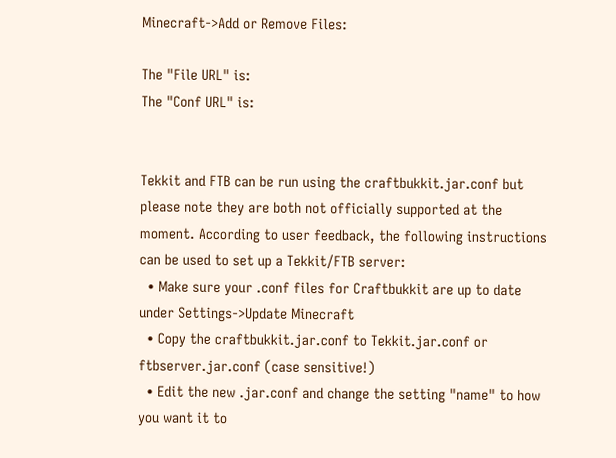Minecraft->Add or Remove Files:

The "File URL" is:
The "Conf URL" is:


Tekkit and FTB can be run using the craftbukkit.jar.conf but please note they are both not officially supported at the moment. According to user feedback, the following instructions can be used to set up a Tekkit/FTB server:
  • Make sure your .conf files for Craftbukkit are up to date under Settings->Update Minecraft
  • Copy the craftbukkit.jar.conf to Tekkit.jar.conf or ftbserver.jar.conf (case sensitive!)
  • Edit the new .jar.conf and change the setting "name" to how you want it to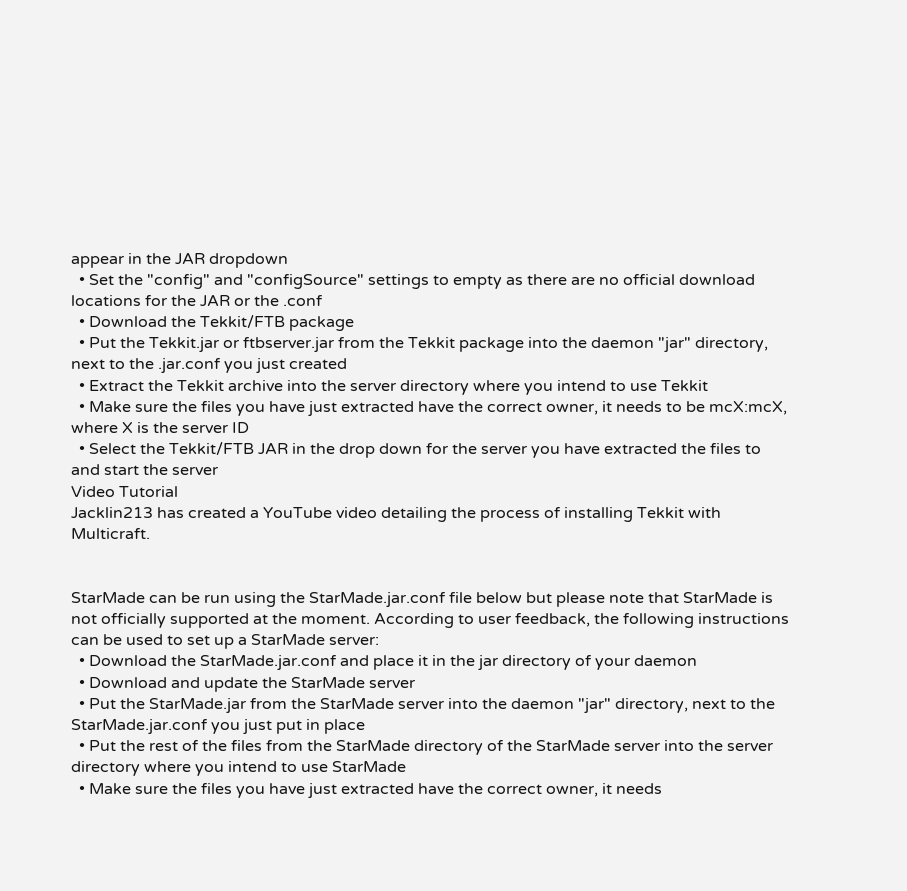appear in the JAR dropdown
  • Set the "config" and "configSource" settings to empty as there are no official download locations for the JAR or the .conf
  • Download the Tekkit/FTB package
  • Put the Tekkit.jar or ftbserver.jar from the Tekkit package into the daemon "jar" directory, next to the .jar.conf you just created
  • Extract the Tekkit archive into the server directory where you intend to use Tekkit
  • Make sure the files you have just extracted have the correct owner, it needs to be mcX:mcX, where X is the server ID
  • Select the Tekkit/FTB JAR in the drop down for the server you have extracted the files to and start the server
Video Tutorial
Jacklin213 has created a YouTube video detailing the process of installing Tekkit with Multicraft.


StarMade can be run using the StarMade.jar.conf file below but please note that StarMade is not officially supported at the moment. According to user feedback, the following instructions can be used to set up a StarMade server:
  • Download the StarMade.jar.conf and place it in the jar directory of your daemon
  • Download and update the StarMade server
  • Put the StarMade.jar from the StarMade server into the daemon "jar" directory, next to the StarMade.jar.conf you just put in place
  • Put the rest of the files from the StarMade directory of the StarMade server into the server directory where you intend to use StarMade
  • Make sure the files you have just extracted have the correct owner, it needs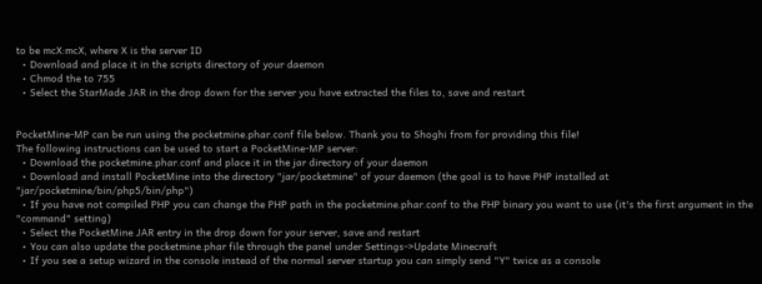to be mcX:mcX, where X is the server ID
  • Download and place it in the scripts directory of your daemon
  • Chmod the to 755
  • Select the StarMade JAR in the drop down for the server you have extracted the files to, save and restart


PocketMine-MP can be run using the pocketmine.phar.conf file below. Thank you to Shoghi from for providing this file!
The following instructions can be used to start a PocketMine-MP server:
  • Download the pocketmine.phar.conf and place it in the jar directory of your daemon
  • Download and install PocketMine into the directory "jar/pocketmine" of your daemon (the goal is to have PHP installed at "jar/pocketmine/bin/php5/bin/php")
  • If you have not compiled PHP you can change the PHP path in the pocketmine.phar.conf to the PHP binary you want to use (it's the first argument in the "command" setting)
  • Select the PocketMine JAR entry in the drop down for your server, save and restart
  • You can also update the pocketmine.phar file through the panel under Settings->Update Minecraft
  • If you see a setup wizard in the console instead of the normal server startup you can simply send "Y" twice as a console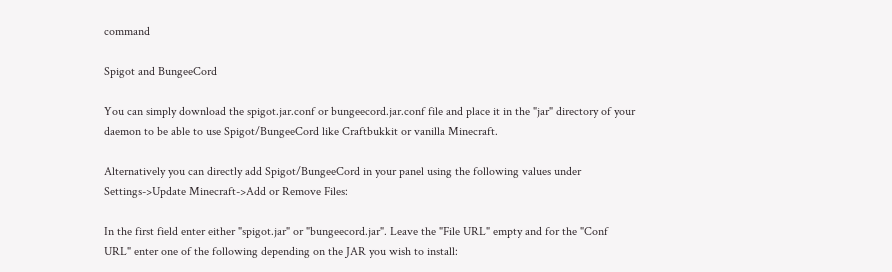command

Spigot and BungeeCord

You can simply download the spigot.jar.conf or bungeecord.jar.conf file and place it in the "jar" directory of your daemon to be able to use Spigot/BungeeCord like Craftbukkit or vanilla Minecraft.

Alternatively you can directly add Spigot/BungeeCord in your panel using the following values under Settings->Update Minecraft->Add or Remove Files:

In the first field enter either "spigot.jar" or "bungeecord.jar". Leave the "File URL" empty and for the "Conf URL" enter one of the following depending on the JAR you wish to install: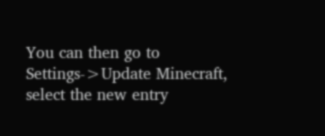You can then go to Settings->Update Minecraft, select the new entry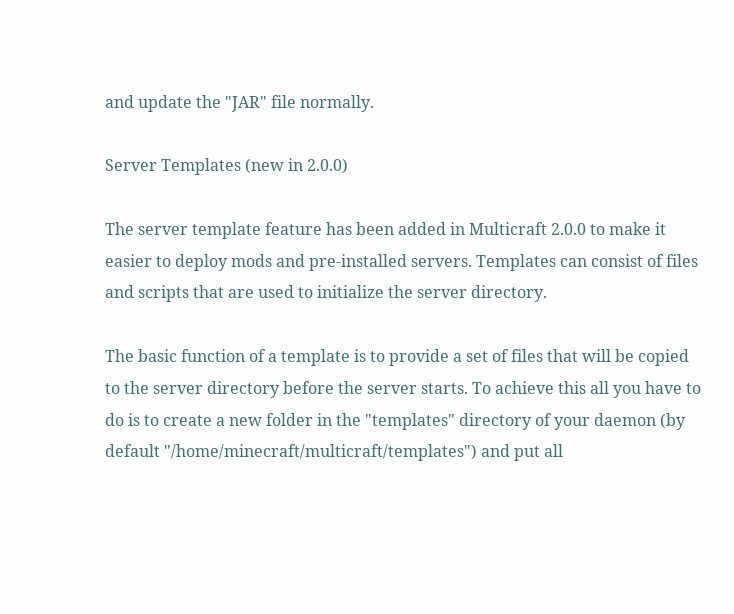and update the "JAR" file normally.

Server Templates (new in 2.0.0)

The server template feature has been added in Multicraft 2.0.0 to make it easier to deploy mods and pre-installed servers. Templates can consist of files and scripts that are used to initialize the server directory.

The basic function of a template is to provide a set of files that will be copied to the server directory before the server starts. To achieve this all you have to do is to create a new folder in the "templates" directory of your daemon (by default "/home/minecraft/multicraft/templates") and put all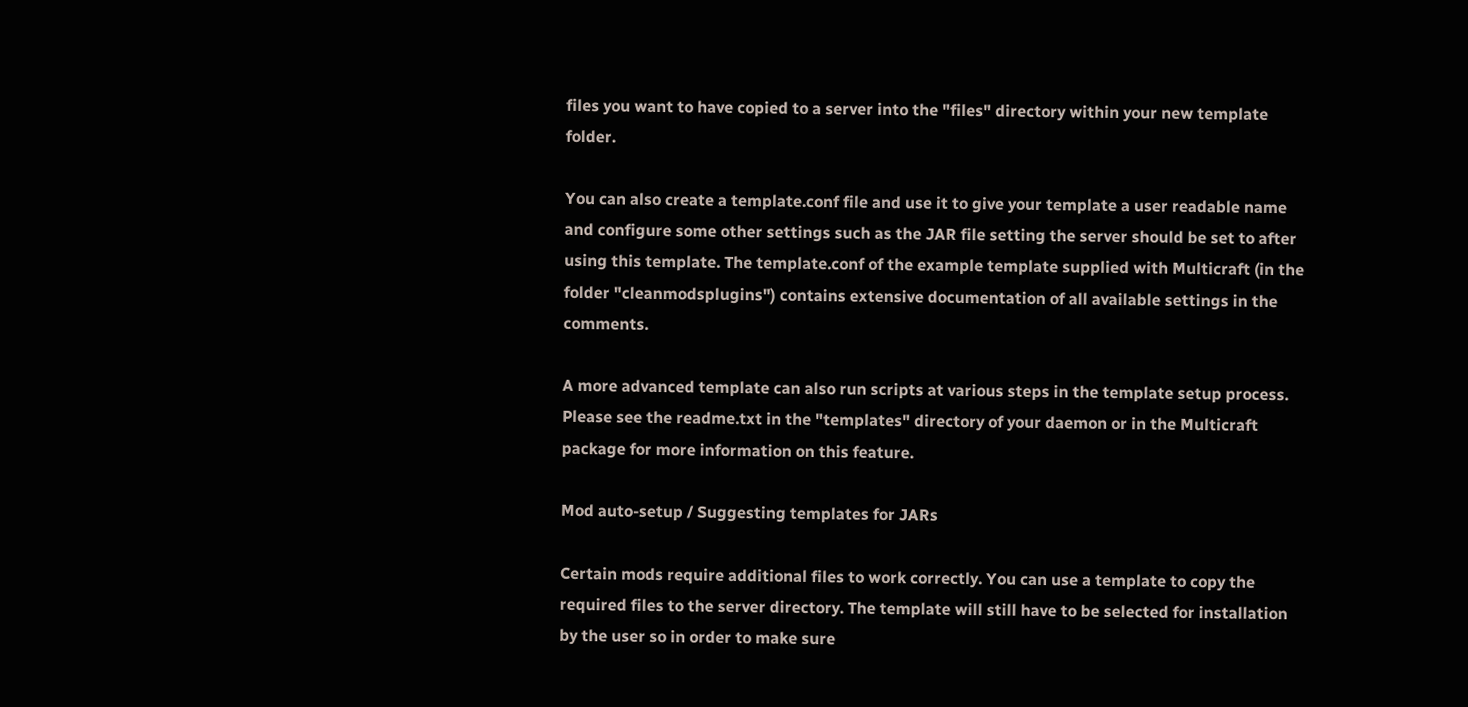files you want to have copied to a server into the "files" directory within your new template folder.

You can also create a template.conf file and use it to give your template a user readable name and configure some other settings such as the JAR file setting the server should be set to after using this template. The template.conf of the example template supplied with Multicraft (in the folder "cleanmodsplugins") contains extensive documentation of all available settings in the comments.

A more advanced template can also run scripts at various steps in the template setup process. Please see the readme.txt in the "templates" directory of your daemon or in the Multicraft package for more information on this feature.

Mod auto-setup / Suggesting templates for JARs

Certain mods require additional files to work correctly. You can use a template to copy the required files to the server directory. The template will still have to be selected for installation by the user so in order to make sure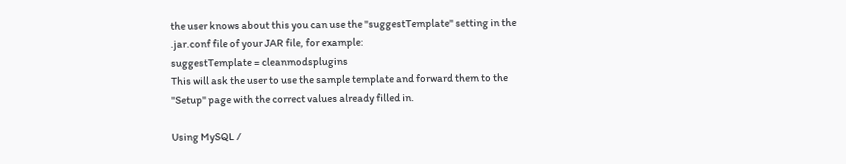the user knows about this you can use the "suggestTemplate" setting in the .jar.conf file of your JAR file, for example:
suggestTemplate = cleanmodsplugins
This will ask the user to use the sample template and forward them to the "Setup" page with the correct values already filled in.

Using MySQL /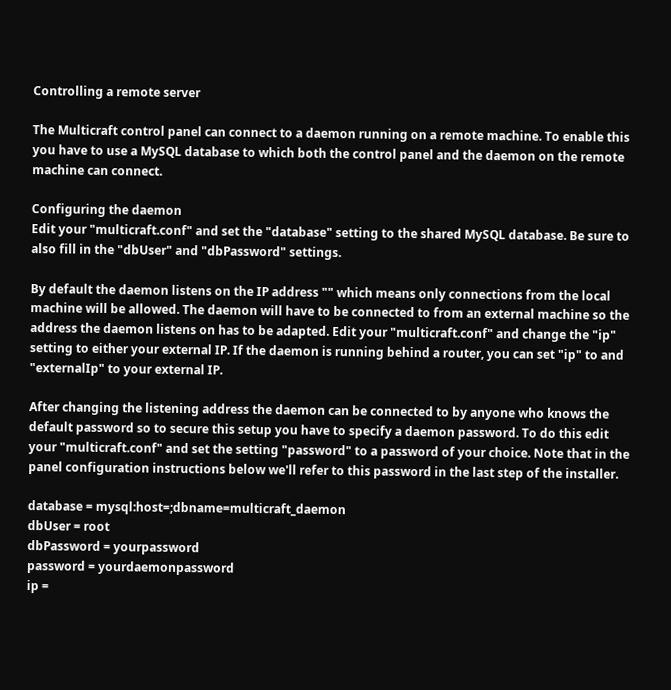Controlling a remote server

The Multicraft control panel can connect to a daemon running on a remote machine. To enable this you have to use a MySQL database to which both the control panel and the daemon on the remote machine can connect.

Configuring the daemon
Edit your "multicraft.conf" and set the "database" setting to the shared MySQL database. Be sure to also fill in the "dbUser" and "dbPassword" settings.

By default the daemon listens on the IP address "" which means only connections from the local machine will be allowed. The daemon will have to be connected to from an external machine so the address the daemon listens on has to be adapted. Edit your "multicraft.conf" and change the "ip" setting to either your external IP. If the daemon is running behind a router, you can set "ip" to and "externalIp" to your external IP.

After changing the listening address the daemon can be connected to by anyone who knows the default password so to secure this setup you have to specify a daemon password. To do this edit your "multicraft.conf" and set the setting "password" to a password of your choice. Note that in the panel configuration instructions below we'll refer to this password in the last step of the installer.

database = mysql:host=;dbname=multicraft_daemon
dbUser = root
dbPassword = yourpassword
password = yourdaemonpassword
ip =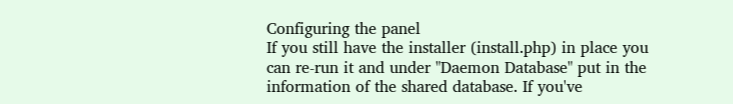Configuring the panel
If you still have the installer (install.php) in place you can re-run it and under "Daemon Database" put in the information of the shared database. If you've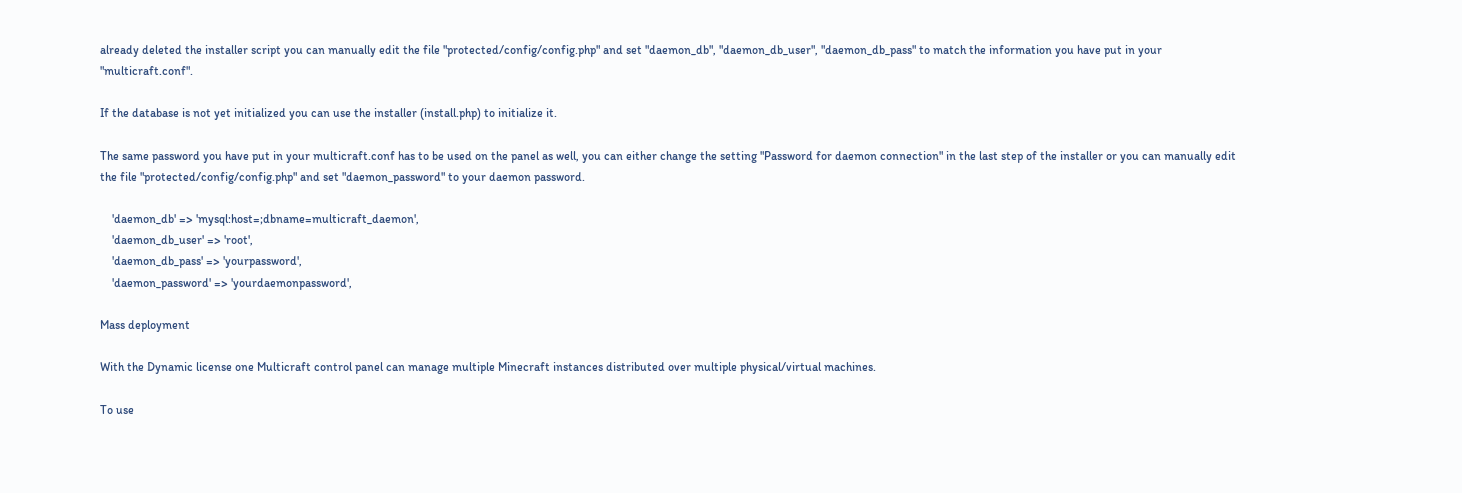already deleted the installer script you can manually edit the file "protected/config/config.php" and set "daemon_db", "daemon_db_user", "daemon_db_pass" to match the information you have put in your "multicraft.conf".

If the database is not yet initialized you can use the installer (install.php) to initialize it.

The same password you have put in your multicraft.conf has to be used on the panel as well, you can either change the setting "Password for daemon connection" in the last step of the installer or you can manually edit the file "protected/config/config.php" and set "daemon_password" to your daemon password.

    'daemon_db' => 'mysql:host=;dbname=multicraft_daemon',
    'daemon_db_user' => 'root',
    'daemon_db_pass' => 'yourpassword',
    'daemon_password' => 'yourdaemonpassword',

Mass deployment

With the Dynamic license one Multicraft control panel can manage multiple Minecraft instances distributed over multiple physical/virtual machines.

To use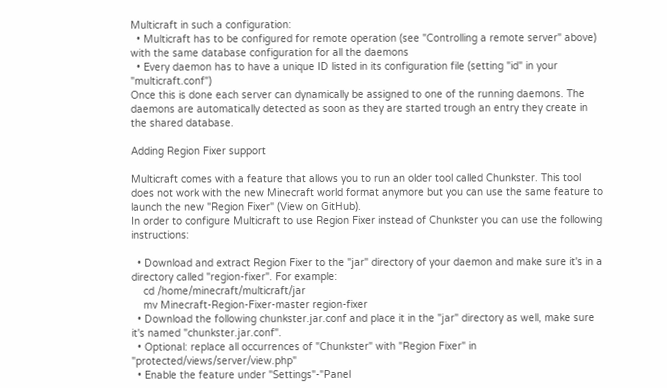Multicraft in such a configuration:
  • Multicraft has to be configured for remote operation (see "Controlling a remote server" above) with the same database configuration for all the daemons
  • Every daemon has to have a unique ID listed in its configuration file (setting "id" in your "multicraft.conf")
Once this is done each server can dynamically be assigned to one of the running daemons. The daemons are automatically detected as soon as they are started trough an entry they create in the shared database.

Adding Region Fixer support

Multicraft comes with a feature that allows you to run an older tool called Chunkster. This tool does not work with the new Minecraft world format anymore but you can use the same feature to launch the new "Region Fixer" (View on GitHub).
In order to configure Multicraft to use Region Fixer instead of Chunkster you can use the following instructions:

  • Download and extract Region Fixer to the "jar" directory of your daemon and make sure it's in a directory called "region-fixer". For example:
    cd /home/minecraft/multicraft/jar
    mv Minecraft-Region-Fixer-master region-fixer
  • Download the following chunkster.jar.conf and place it in the "jar" directory as well, make sure it's named "chunkster.jar.conf".
  • Optional: replace all occurrences of "Chunkster" with "Region Fixer" in "protected/views/server/view.php"
  • Enable the feature under "Settings"-"Panel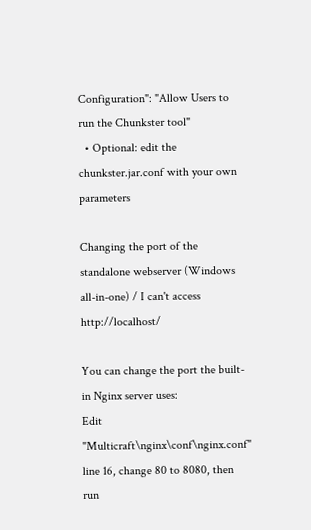Configuration": "Allow Users to run the Chunkster tool"
  • Optional: edit the chunkster.jar.conf with your own parameters

Changing the port of the standalone webserver (Windows all-in-one) / I can't access http://localhost/

You can change the port the built-in Nginx server uses:
Edit "Multicraft\nginx\conf\nginx.conf" line 16, change 80 to 8080, then run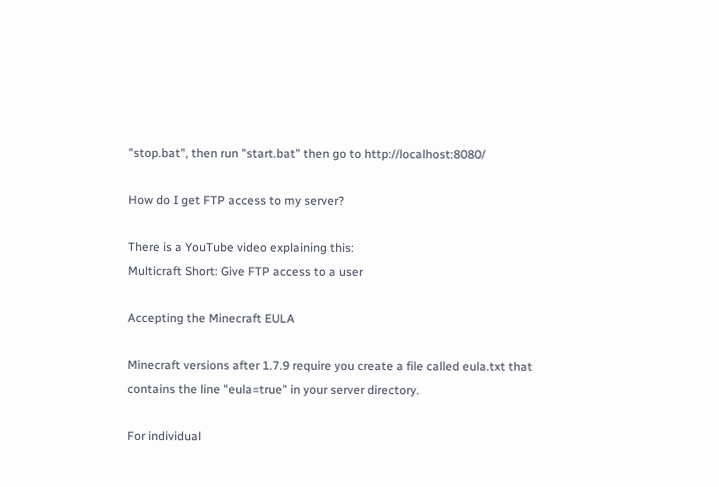"stop.bat", then run "start.bat" then go to http://localhost:8080/

How do I get FTP access to my server?

There is a YouTube video explaining this:
Multicraft Short: Give FTP access to a user

Accepting the Minecraft EULA

Minecraft versions after 1.7.9 require you create a file called eula.txt that contains the line "eula=true" in your server directory.

For individual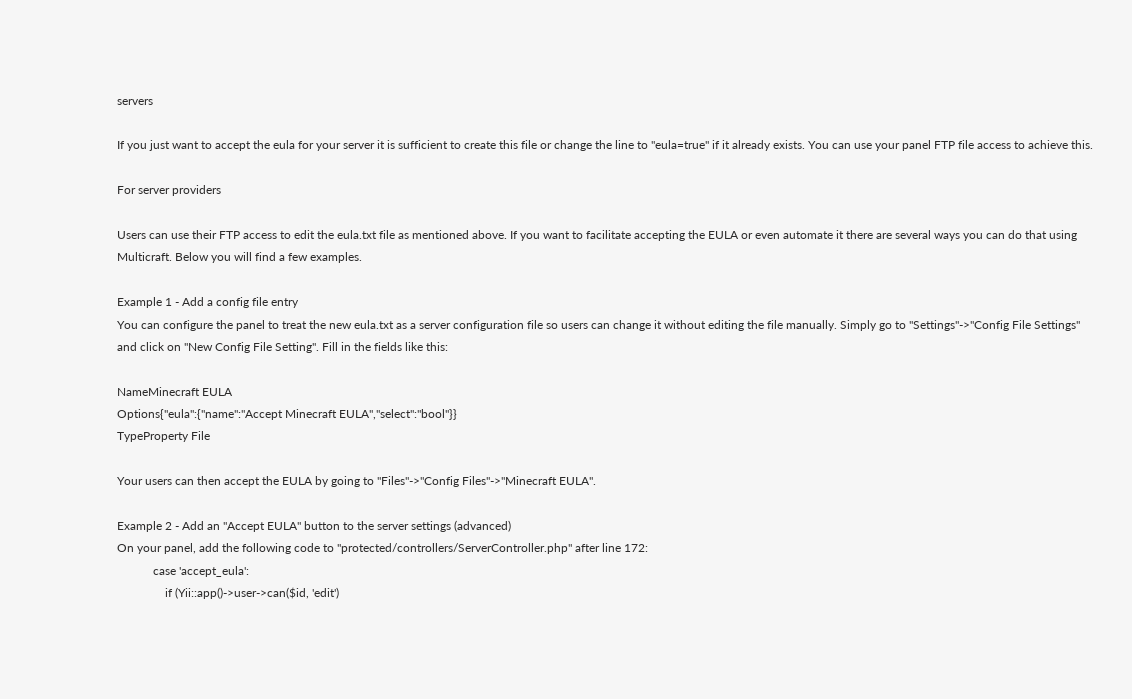servers

If you just want to accept the eula for your server it is sufficient to create this file or change the line to "eula=true" if it already exists. You can use your panel FTP file access to achieve this.

For server providers

Users can use their FTP access to edit the eula.txt file as mentioned above. If you want to facilitate accepting the EULA or even automate it there are several ways you can do that using Multicraft. Below you will find a few examples.

Example 1 - Add a config file entry
You can configure the panel to treat the new eula.txt as a server configuration file so users can change it without editing the file manually. Simply go to "Settings"->"Config File Settings" and click on "New Config File Setting". Fill in the fields like this:

NameMinecraft EULA
Options{"eula":{"name":"Accept Minecraft EULA","select":"bool"}}
TypeProperty File

Your users can then accept the EULA by going to "Files"->"Config Files"->"Minecraft EULA".

Example 2 - Add an "Accept EULA" button to the server settings (advanced)
On your panel, add the following code to "protected/controllers/ServerController.php" after line 172:
            case 'accept_eula':
                if (Yii::app()->user->can($id, 'edit')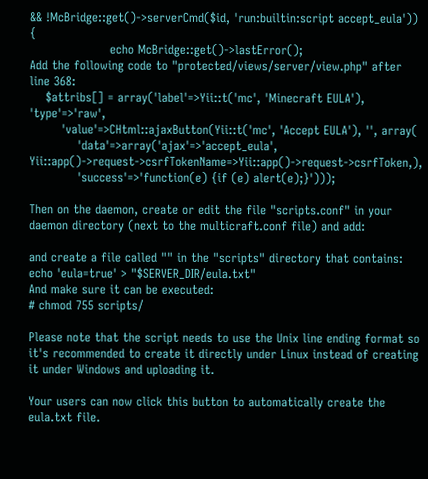&& !McBridge::get()->serverCmd($id, 'run:builtin:script accept_eula')) {
                    echo McBridge::get()->lastError();
Add the following code to "protected/views/server/view.php" after line 368:
    $attribs[] = array('label'=>Yii::t('mc', 'Minecraft EULA'), 'type'=>'raw',
        'value'=>CHtml::ajaxButton(Yii::t('mc', 'Accept EULA'), '', array(
            'data'=>array('ajax'=>'accept_eula', Yii::app()->request->csrfTokenName=>Yii::app()->request->csrfToken,),
            'success'=>'function(e) {if (e) alert(e);}')));

Then on the daemon, create or edit the file "scripts.conf" in your daemon directory (next to the multicraft.conf file) and add:

and create a file called "" in the "scripts" directory that contains:
echo 'eula=true' > "$SERVER_DIR/eula.txt"
And make sure it can be executed:
# chmod 755 scripts/

Please note that the script needs to use the Unix line ending format so it's recommended to create it directly under Linux instead of creating it under Windows and uploading it.

Your users can now click this button to automatically create the eula.txt file.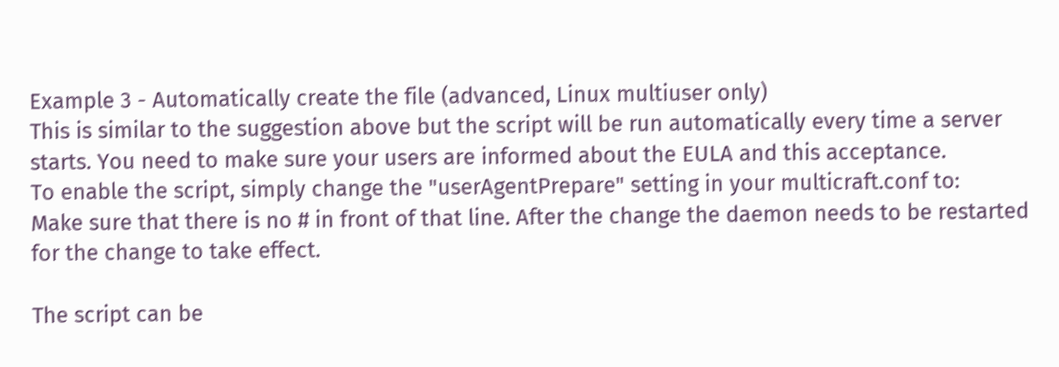Example 3 - Automatically create the file (advanced, Linux multiuser only)
This is similar to the suggestion above but the script will be run automatically every time a server starts. You need to make sure your users are informed about the EULA and this acceptance.
To enable the script, simply change the "userAgentPrepare" setting in your multicraft.conf to:
Make sure that there is no # in front of that line. After the change the daemon needs to be restarted for the change to take effect.

The script can be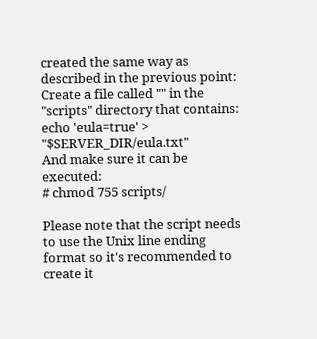created the same way as described in the previous point:
Create a file called "" in the "scripts" directory that contains:
echo 'eula=true' > "$SERVER_DIR/eula.txt"
And make sure it can be executed:
# chmod 755 scripts/

Please note that the script needs to use the Unix line ending format so it's recommended to create it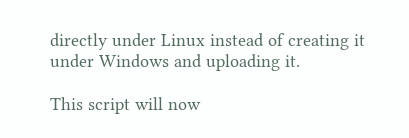directly under Linux instead of creating it under Windows and uploading it.

This script will now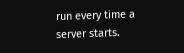run every time a server starts.